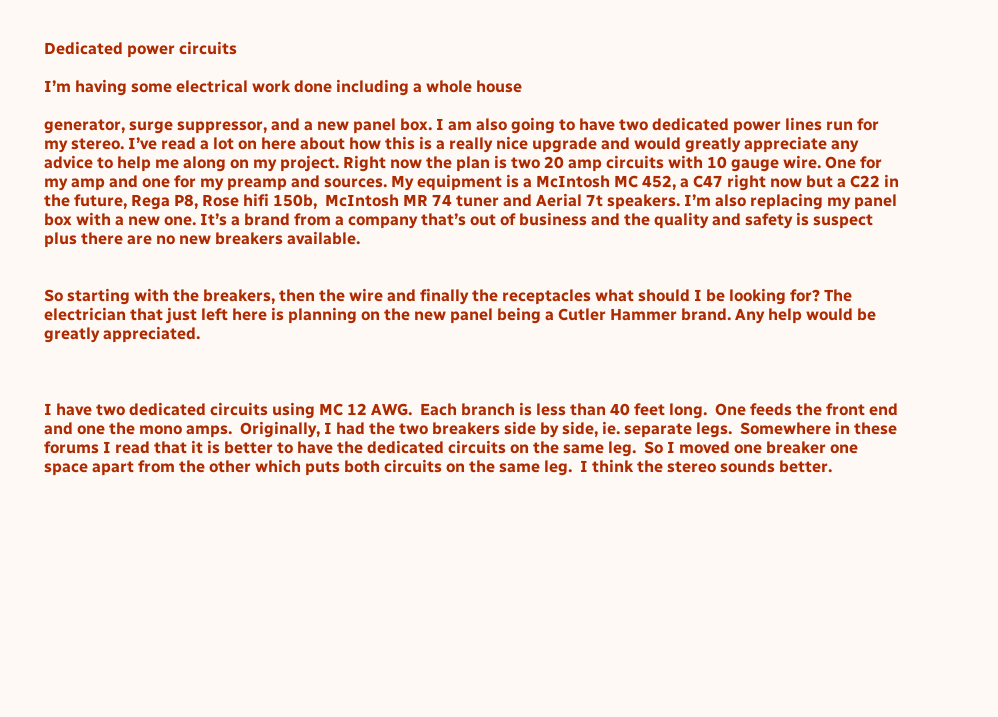Dedicated power circuits

I’m having some electrical work done including a whole house

generator, surge suppressor, and a new panel box. I am also going to have two dedicated power lines run for my stereo. I’ve read a lot on here about how this is a really nice upgrade and would greatly appreciate any advice to help me along on my project. Right now the plan is two 20 amp circuits with 10 gauge wire. One for my amp and one for my preamp and sources. My equipment is a McIntosh MC 452, a C47 right now but a C22 in the future, Rega P8, Rose hifi 150b,  McIntosh MR 74 tuner and Aerial 7t speakers. I’m also replacing my panel box with a new one. It’s a brand from a company that’s out of business and the quality and safety is suspect plus there are no new breakers available.


So starting with the breakers, then the wire and finally the receptacles what should I be looking for? The electrician that just left here is planning on the new panel being a Cutler Hammer brand. Any help would be greatly appreciated.



I have two dedicated circuits using MC 12 AWG.  Each branch is less than 40 feet long.  One feeds the front end and one the mono amps.  Originally, I had the two breakers side by side, ie. separate legs.  Somewhere in these forums I read that it is better to have the dedicated circuits on the same leg.  So I moved one breaker one space apart from the other which puts both circuits on the same leg.  I think the stereo sounds better.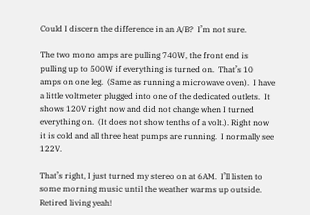Could I discern the difference in an A/B?  I’m not sure.

The two mono amps are pulling 740W, the front end is pulling up to 500W if everything is turned on.  That’s 10 amps on one leg.  (Same as running a microwave oven).  I have a little voltmeter plugged into one of the dedicated outlets.  It shows 120V right now and did not change when I turned everything on.  (It does not show tenths of a volt.). Right now it is cold and all three heat pumps are running.  I normally see 122V.

That’s right, I just turned my stereo on at 6AM.  I’ll listen to some morning music until the weather warms up outside.  Retired living yeah!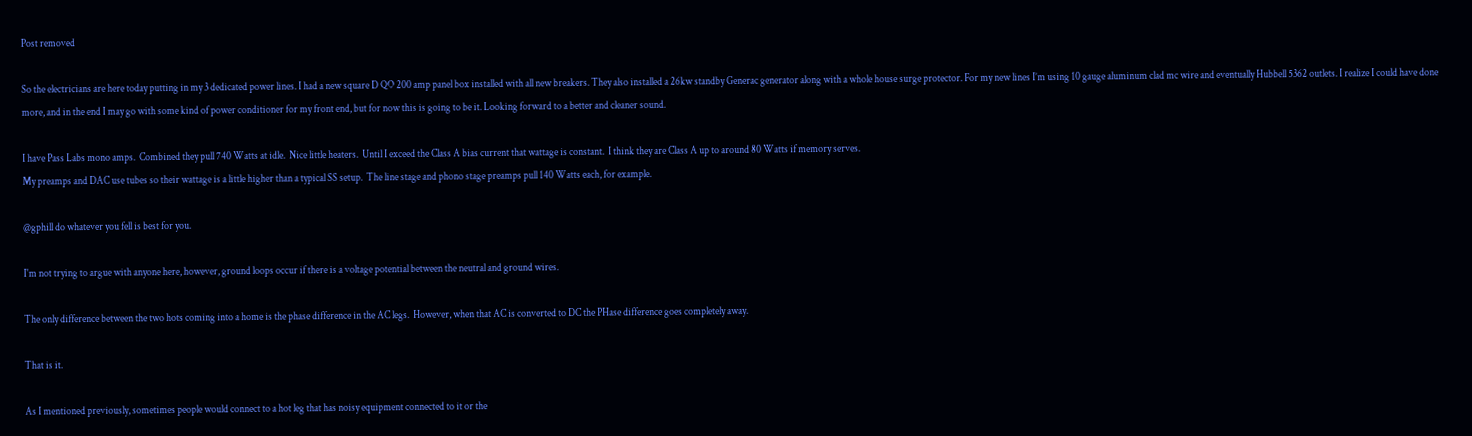Post removed

So the electricians are here today putting in my 3 dedicated power lines. I had a new square D QO 200 amp panel box installed with all new breakers. They also installed a 26kw standby Generac generator along with a whole house surge protector. For my new lines I’m using 10 gauge aluminum clad mc wire and eventually Hubbell 5362 outlets. I realize I could have done more, and in the end I may go with some kind of power conditioner for my front end, but for now this is going to be it. Looking forward to a better and cleaner sound.

I have Pass Labs mono amps.  Combined they pull 740 Watts at idle.  Nice little heaters.  Until I exceed the Class A bias current that wattage is constant.  I think they are Class A up to around 80 Watts if memory serves.
My preamps and DAC use tubes so their wattage is a little higher than a typical SS setup.  The line stage and phono stage preamps pull 140 Watts each, for example.

@gphill do whatever you fell is best for you.

I'm not trying to argue with anyone here, however, ground loops occur if there is a voltage potential between the neutral and ground wires.

The only difference between the two hots coming into a home is the phase difference in the AC legs.  However, when that AC is converted to DC the PHase difference goes completely away.

That is it.

As I mentioned previously, sometimes people would connect to a hot leg that has noisy equipment connected to it or the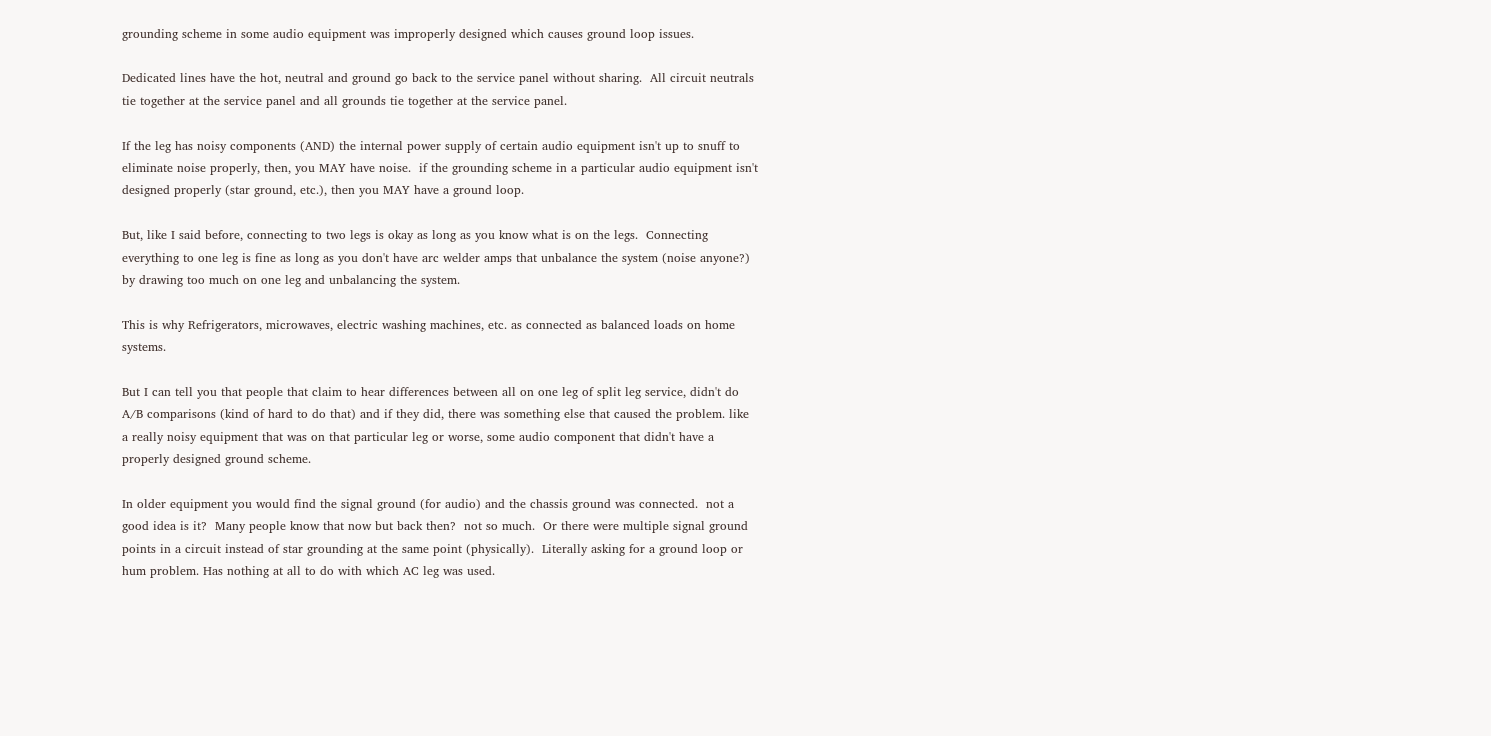grounding scheme in some audio equipment was improperly designed which causes ground loop issues.

Dedicated lines have the hot, neutral and ground go back to the service panel without sharing.  All circuit neutrals tie together at the service panel and all grounds tie together at the service panel.

If the leg has noisy components (AND) the internal power supply of certain audio equipment isn't up to snuff to eliminate noise properly, then, you MAY have noise.  if the grounding scheme in a particular audio equipment isn't designed properly (star ground, etc.), then you MAY have a ground loop.

But, like I said before, connecting to two legs is okay as long as you know what is on the legs.  Connecting everything to one leg is fine as long as you don't have arc welder amps that unbalance the system (noise anyone?) by drawing too much on one leg and unbalancing the system.

This is why Refrigerators, microwaves, electric washing machines, etc. as connected as balanced loads on home systems.

But I can tell you that people that claim to hear differences between all on one leg of split leg service, didn't do A/B comparisons (kind of hard to do that) and if they did, there was something else that caused the problem. like a really noisy equipment that was on that particular leg or worse, some audio component that didn't have a properly designed ground scheme.

In older equipment you would find the signal ground (for audio) and the chassis ground was connected.  not a good idea is it?  Many people know that now but back then?  not so much.  Or there were multiple signal ground points in a circuit instead of star grounding at the same point (physically).  Literally asking for a ground loop or hum problem. Has nothing at all to do with which AC leg was used.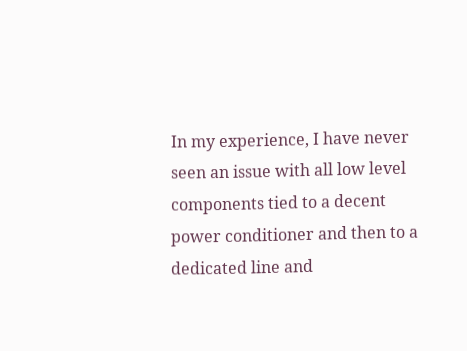In my experience, I have never seen an issue with all low level components tied to a decent power conditioner and then to a dedicated line and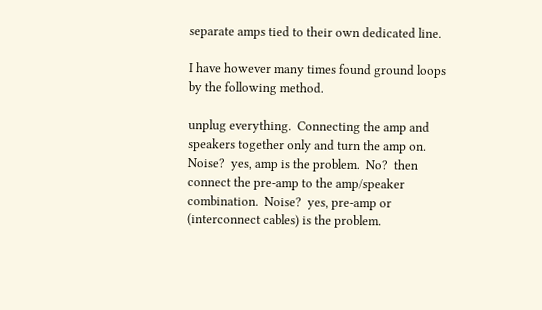separate amps tied to their own dedicated line.

I have however many times found ground loops by the following method.

unplug everything.  Connecting the amp and speakers together only and turn the amp on. Noise?  yes, amp is the problem.  No?  then connect the pre-amp to the amp/speaker combination.  Noise?  yes, pre-amp or (interconnect cables) is the problem.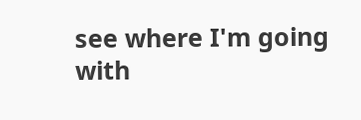see where I'm going with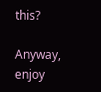this?

Anyway, enjoy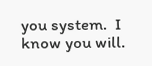you system.  I know you will.